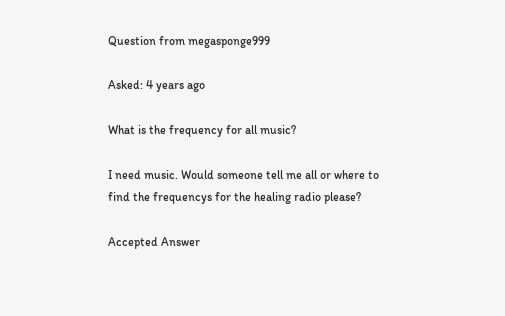Question from megasponge999

Asked: 4 years ago

What is the frequency for all music?

I need music. Would someone tell me all or where to find the frequencys for the healing radio please?

Accepted Answer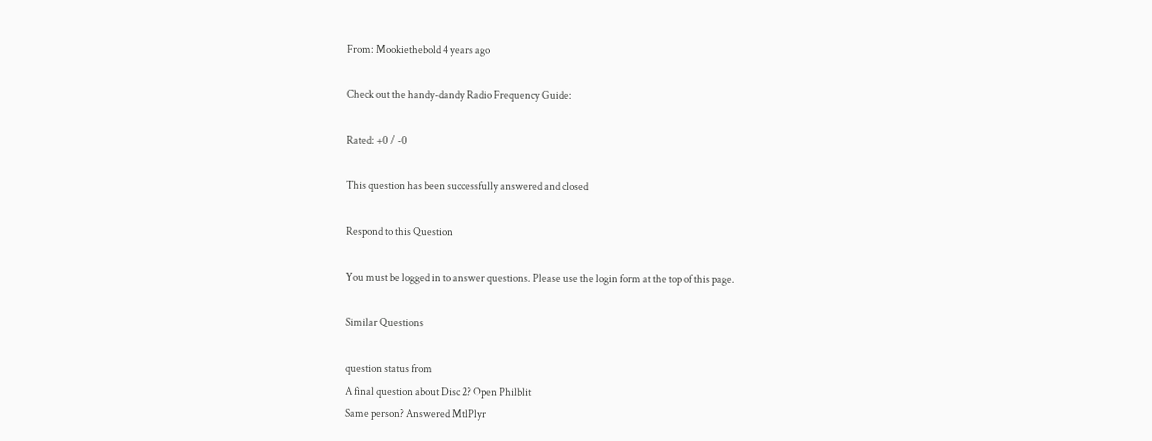From: Mookiethebold 4 years ago

Check out the handy-dandy Radio Frequency Guide:

Rated: +0 / -0

This question has been successfully answered and closed

Respond to this Question

You must be logged in to answer questions. Please use the login form at the top of this page.

Similar Questions

question status from
A final question about Disc 2? Open Philblit
Same person? Answered MtlPlyr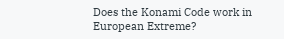Does the Konami Code work in European Extreme?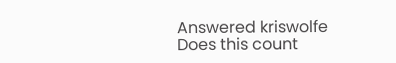Answered kriswolfe
Does this count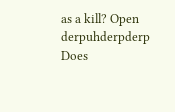as a kill? Open derpuhderpderp
Does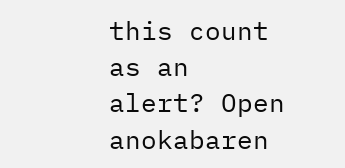this count as an alert? Open anokabaren